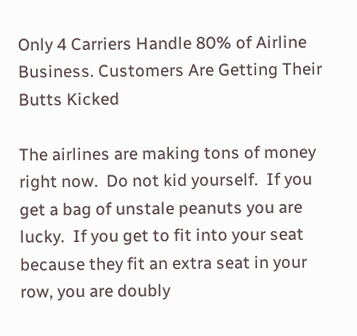Only 4 Carriers Handle 80% of Airline Business. Customers Are Getting Their Butts Kicked

The airlines are making tons of money right now.  Do not kid yourself.  If you get a bag of unstale peanuts you are lucky.  If you get to fit into your seat because they fit an extra seat in your row, you are doubly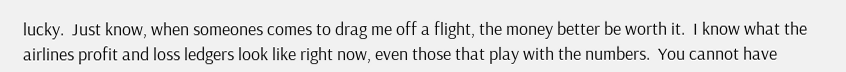lucky.  Just know, when someones comes to drag me off a flight, the money better be worth it.  I know what the airlines profit and loss ledgers look like right now, even those that play with the numbers.  You cannot have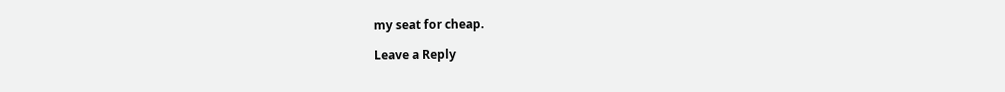my seat for cheap.

Leave a Reply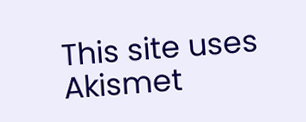This site uses Akismet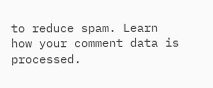to reduce spam. Learn how your comment data is processed.